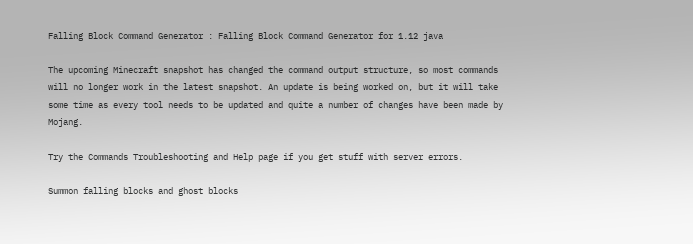Falling Block Command Generator : Falling Block Command Generator for 1.12 java

The upcoming Minecraft snapshot has changed the command output structure, so most commands will no longer work in the latest snapshot. An update is being worked on, but it will take some time as every tool needs to be updated and quite a number of changes have been made by Mojang.

Try the Commands Troubleshooting and Help page if you get stuff with server errors.

Summon falling blocks and ghost blocks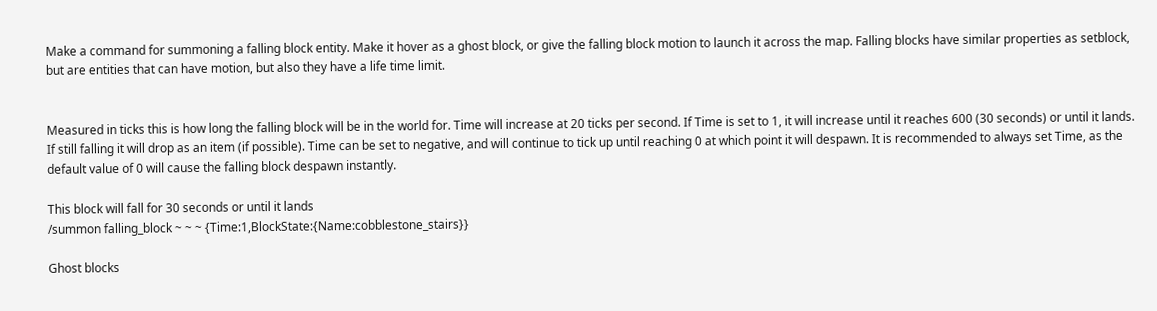Make a command for summoning a falling block entity. Make it hover as a ghost block, or give the falling block motion to launch it across the map. Falling blocks have similar properties as setblock, but are entities that can have motion, but also they have a life time limit.


Measured in ticks this is how long the falling block will be in the world for. Time will increase at 20 ticks per second. If Time is set to 1, it will increase until it reaches 600 (30 seconds) or until it lands. If still falling it will drop as an item (if possible). Time can be set to negative, and will continue to tick up until reaching 0 at which point it will despawn. It is recommended to always set Time, as the default value of 0 will cause the falling block despawn instantly.

This block will fall for 30 seconds or until it lands
/summon falling_block ~ ~ ~ {Time:1,BlockState:{Name:cobblestone_stairs}}

Ghost blocks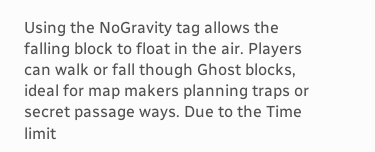Using the NoGravity tag allows the falling block to float in the air. Players can walk or fall though Ghost blocks, ideal for map makers planning traps or secret passage ways. Due to the Time limit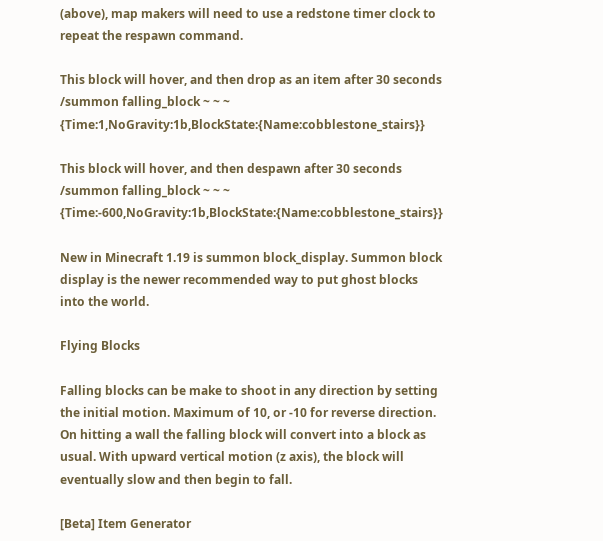(above), map makers will need to use a redstone timer clock to repeat the respawn command.

This block will hover, and then drop as an item after 30 seconds
/summon falling_block ~ ~ ~ {Time:1,NoGravity:1b,BlockState:{Name:cobblestone_stairs}}

This block will hover, and then despawn after 30 seconds
/summon falling_block ~ ~ ~ {Time:-600,NoGravity:1b,BlockState:{Name:cobblestone_stairs}}

New in Minecraft 1.19 is summon block_display. Summon block display is the newer recommended way to put ghost blocks into the world.

Flying Blocks

Falling blocks can be make to shoot in any direction by setting the initial motion. Maximum of 10, or -10 for reverse direction. On hitting a wall the falling block will convert into a block as usual. With upward vertical motion (z axis), the block will eventually slow and then begin to fall.

[Beta] Item Generator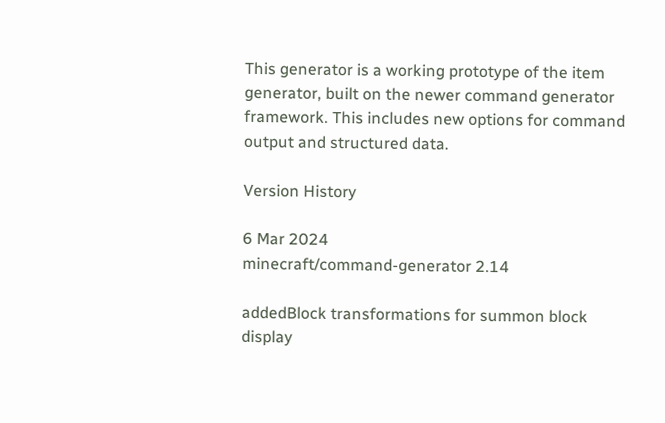This generator is a working prototype of the item generator, built on the newer command generator framework. This includes new options for command output and structured data.

Version History

6 Mar 2024
minecraft/command-generator 2.14

addedBlock transformations for summon block display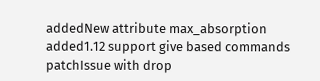addedNew attribute max_absorption
added1.12 support give based commands
patchIssue with drop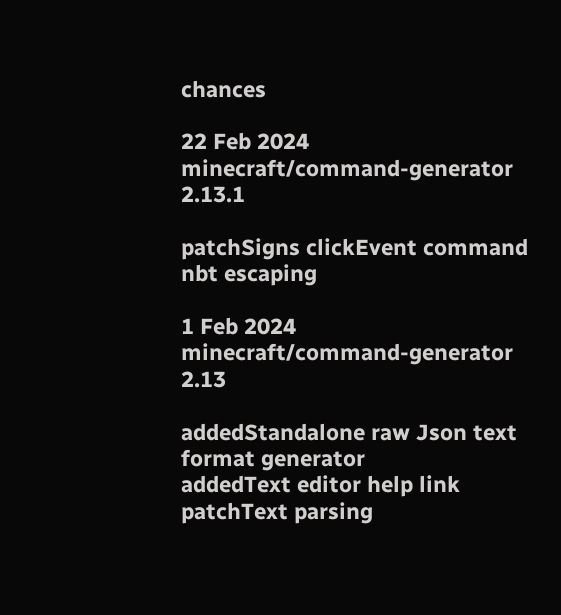chances

22 Feb 2024
minecraft/command-generator 2.13.1

patchSigns clickEvent command nbt escaping

1 Feb 2024
minecraft/command-generator 2.13

addedStandalone raw Json text format generator
addedText editor help link
patchText parsing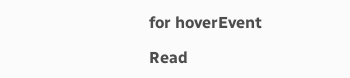for hoverEvent

Read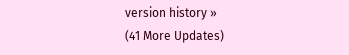version history »
(41 More Updates)